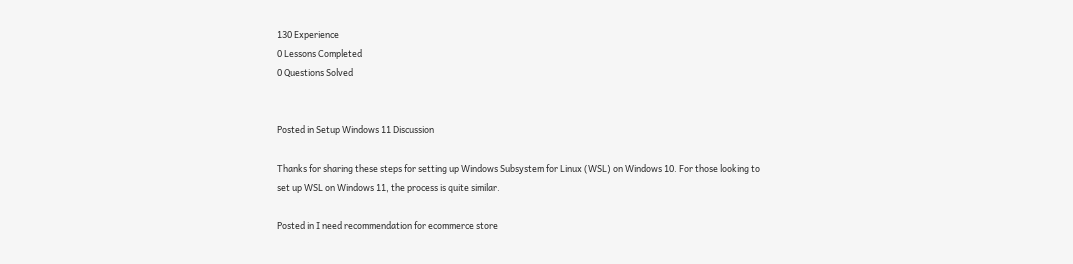130 Experience
0 Lessons Completed
0 Questions Solved


Posted in Setup Windows 11 Discussion

Thanks for sharing these steps for setting up Windows Subsystem for Linux (WSL) on Windows 10. For those looking to set up WSL on Windows 11, the process is quite similar.

Posted in I need recommendation for ecommerce store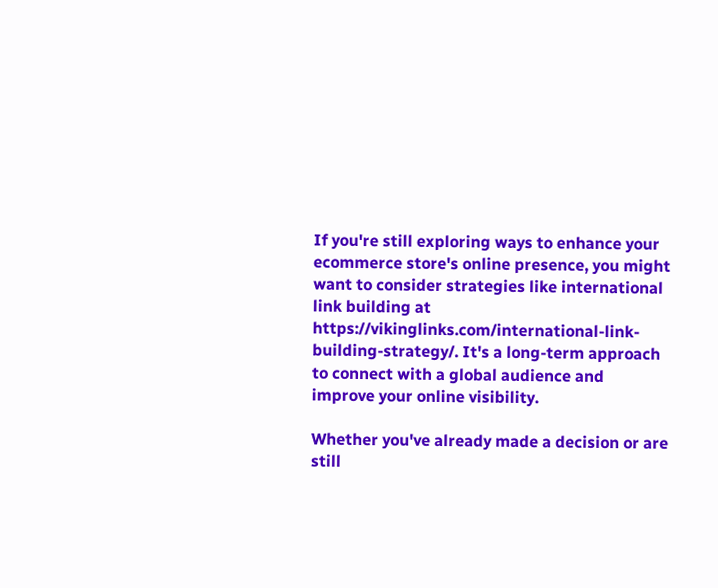If you're still exploring ways to enhance your ecommerce store's online presence, you might want to consider strategies like international link building at https://vikinglinks.com/international-link-building-strategy/. It's a long-term approach to connect with a global audience and improve your online visibility.

Whether you've already made a decision or are still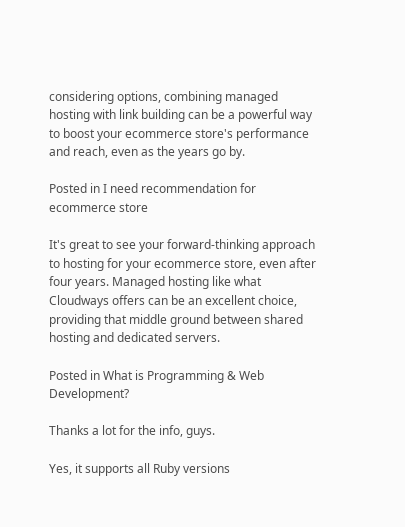considering options, combining managed hosting with link building can be a powerful way to boost your ecommerce store's performance and reach, even as the years go by.

Posted in I need recommendation for ecommerce store

It's great to see your forward-thinking approach to hosting for your ecommerce store, even after four years. Managed hosting like what Cloudways offers can be an excellent choice, providing that middle ground between shared hosting and dedicated servers.

Posted in What is Programming & Web Development?

Thanks a lot for the info, guys.

Yes, it supports all Ruby versions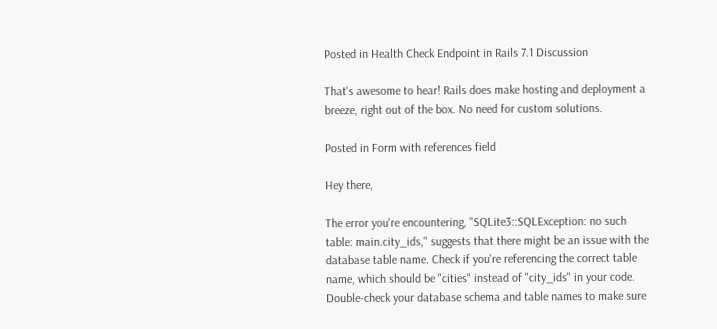Posted in Health Check Endpoint in Rails 7.1 Discussion

That's awesome to hear! Rails does make hosting and deployment a breeze, right out of the box. No need for custom solutions.

Posted in Form with references field

Hey there,

The error you're encountering, "SQLite3::SQLException: no such table: main.city_ids," suggests that there might be an issue with the database table name. Check if you're referencing the correct table name, which should be "cities" instead of "city_ids" in your code. Double-check your database schema and table names to make sure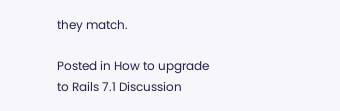they match.

Posted in How to upgrade to Rails 7.1 Discussion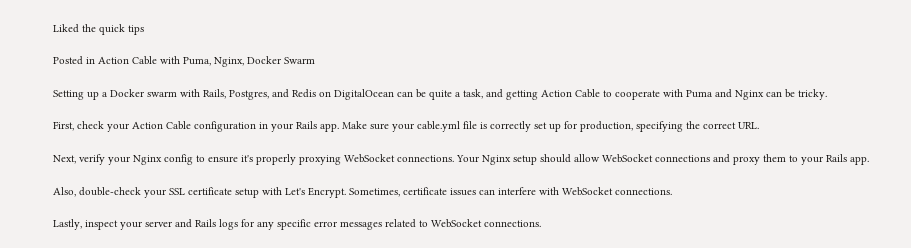Liked the quick tips

Posted in Action Cable with Puma, Nginx, Docker Swarm

Setting up a Docker swarm with Rails, Postgres, and Redis on DigitalOcean can be quite a task, and getting Action Cable to cooperate with Puma and Nginx can be tricky.

First, check your Action Cable configuration in your Rails app. Make sure your cable.yml file is correctly set up for production, specifying the correct URL.

Next, verify your Nginx config to ensure it's properly proxying WebSocket connections. Your Nginx setup should allow WebSocket connections and proxy them to your Rails app.

Also, double-check your SSL certificate setup with Let's Encrypt. Sometimes, certificate issues can interfere with WebSocket connections.

Lastly, inspect your server and Rails logs for any specific error messages related to WebSocket connections.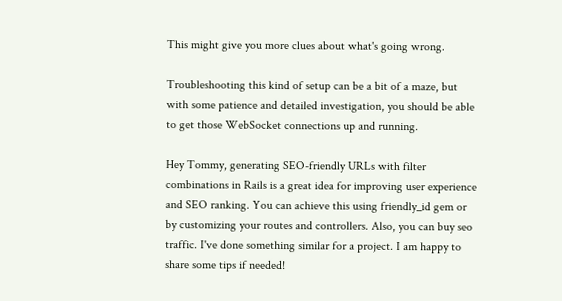This might give you more clues about what's going wrong.

Troubleshooting this kind of setup can be a bit of a maze, but with some patience and detailed investigation, you should be able to get those WebSocket connections up and running.

Hey Tommy, generating SEO-friendly URLs with filter combinations in Rails is a great idea for improving user experience and SEO ranking. You can achieve this using friendly_id gem or by customizing your routes and controllers. Also, you can buy seo traffic. I've done something similar for a project. I am happy to share some tips if needed!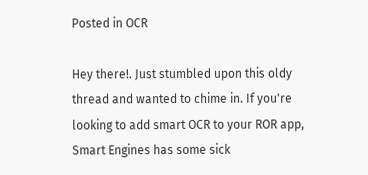Posted in OCR

Hey there!. Just stumbled upon this oldy thread and wanted to chime in. If you're looking to add smart OCR to your ROR app, Smart Engines has some sick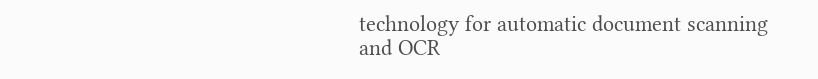technology for automatic document scanning and OCR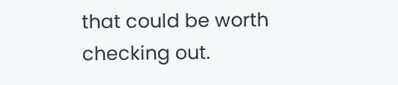that could be worth checking out.